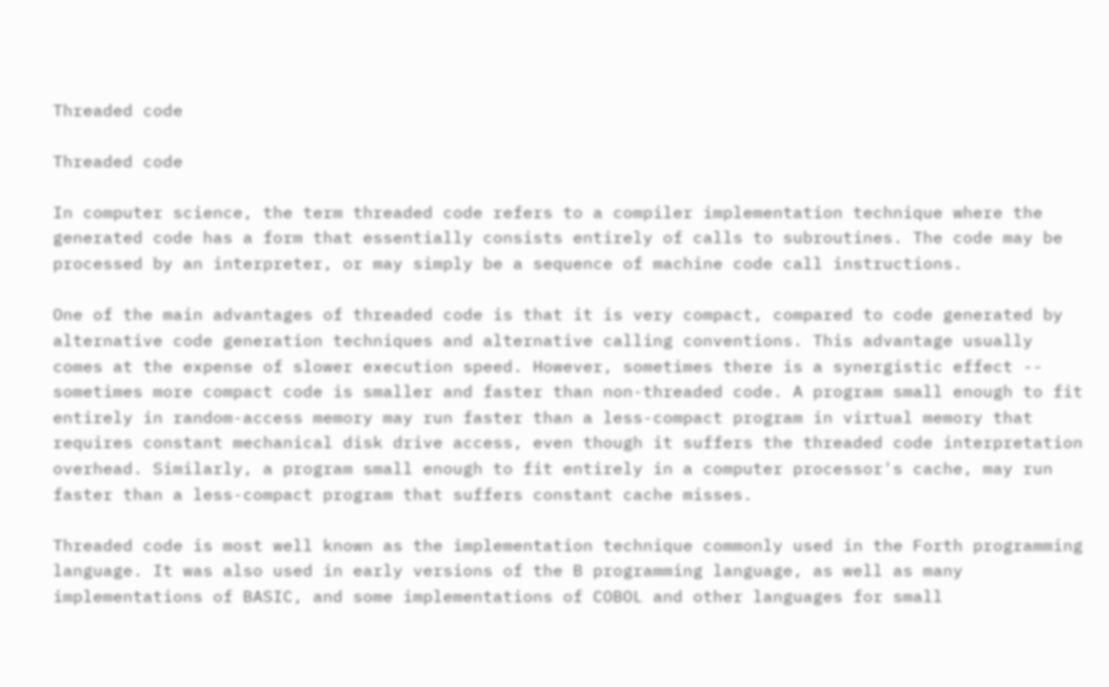Threaded code

Threaded code

In computer science, the term threaded code refers to a compiler implementation technique where the generated code has a form that essentially consists entirely of calls to subroutines. The code may be processed by an interpreter, or may simply be a sequence of machine code call instructions.

One of the main advantages of threaded code is that it is very compact, compared to code generated by alternative code generation techniques and alternative calling conventions. This advantage usually comes at the expense of slower execution speed. However, sometimes there is a synergistic effect -- sometimes more compact code is smaller and faster than non-threaded code. A program small enough to fit entirely in random-access memory may run faster than a less-compact program in virtual memory that requires constant mechanical disk drive access, even though it suffers the threaded code interpretation overhead. Similarly, a program small enough to fit entirely in a computer processor's cache, may run faster than a less-compact program that suffers constant cache misses.

Threaded code is most well known as the implementation technique commonly used in the Forth programming language. It was also used in early versions of the B programming language, as well as many implementations of BASIC, and some implementations of COBOL and other languages for small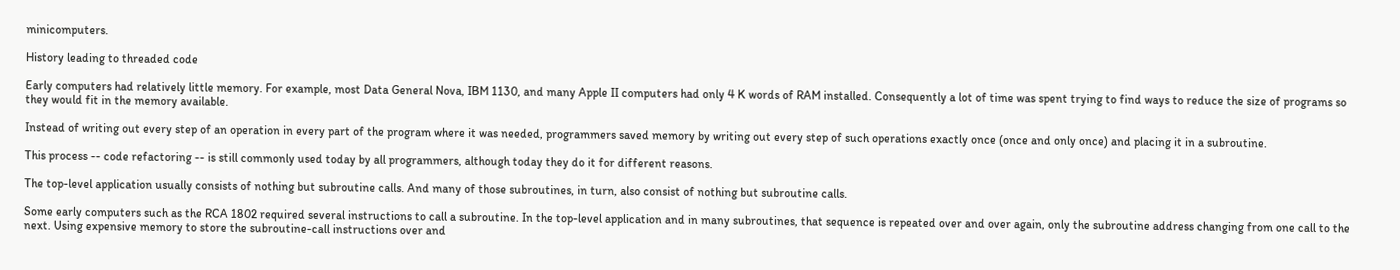minicomputers.

History leading to threaded code

Early computers had relatively little memory. For example, most Data General Nova, IBM 1130, and many Apple II computers had only 4 K words of RAM installed. Consequently a lot of time was spent trying to find ways to reduce the size of programs so they would fit in the memory available.

Instead of writing out every step of an operation in every part of the program where it was needed, programmers saved memory by writing out every step of such operations exactly once (once and only once) and placing it in a subroutine.

This process -- code refactoring -- is still commonly used today by all programmers, although today they do it for different reasons.

The top-level application usually consists of nothing but subroutine calls. And many of those subroutines, in turn, also consist of nothing but subroutine calls.

Some early computers such as the RCA 1802 required several instructions to call a subroutine. In the top-level application and in many subroutines, that sequence is repeated over and over again, only the subroutine address changing from one call to the next. Using expensive memory to store the subroutine-call instructions over and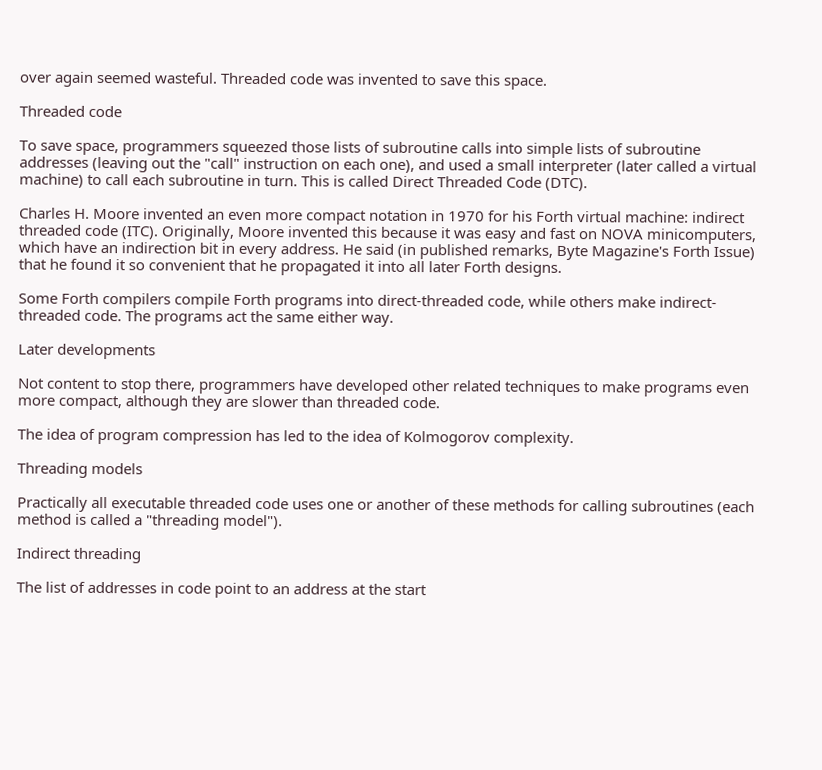over again seemed wasteful. Threaded code was invented to save this space.

Threaded code

To save space, programmers squeezed those lists of subroutine calls into simple lists of subroutine addresses (leaving out the "call" instruction on each one), and used a small interpreter (later called a virtual machine) to call each subroutine in turn. This is called Direct Threaded Code (DTC).

Charles H. Moore invented an even more compact notation in 1970 for his Forth virtual machine: indirect threaded code (ITC). Originally, Moore invented this because it was easy and fast on NOVA minicomputers, which have an indirection bit in every address. He said (in published remarks, Byte Magazine's Forth Issue) that he found it so convenient that he propagated it into all later Forth designs.

Some Forth compilers compile Forth programs into direct-threaded code, while others make indirect-threaded code. The programs act the same either way.

Later developments

Not content to stop there, programmers have developed other related techniques to make programs even more compact, although they are slower than threaded code.

The idea of program compression has led to the idea of Kolmogorov complexity.

Threading models

Practically all executable threaded code uses one or another of these methods for calling subroutines (each method is called a "threading model").

Indirect threading

The list of addresses in code point to an address at the start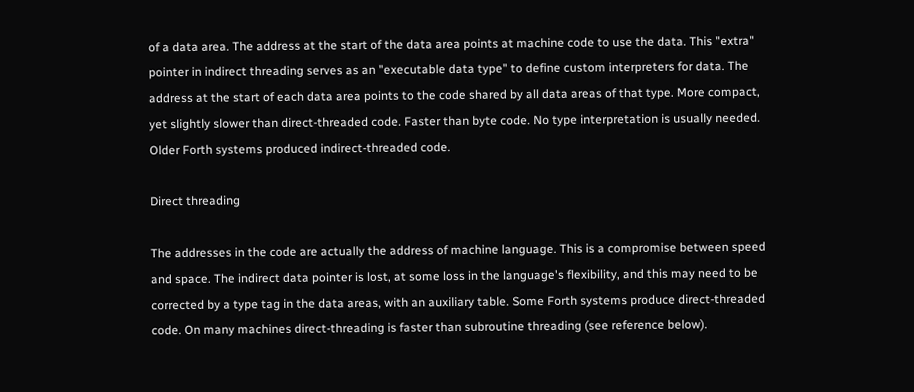of a data area. The address at the start of the data area points at machine code to use the data. This "extra" pointer in indirect threading serves as an "executable data type" to define custom interpreters for data. The address at the start of each data area points to the code shared by all data areas of that type. More compact, yet slightly slower than direct-threaded code. Faster than byte code. No type interpretation is usually needed. Older Forth systems produced indirect-threaded code.

Direct threading

The addresses in the code are actually the address of machine language. This is a compromise between speed and space. The indirect data pointer is lost, at some loss in the language's flexibility, and this may need to be corrected by a type tag in the data areas, with an auxiliary table. Some Forth systems produce direct-threaded code. On many machines direct-threading is faster than subroutine threading (see reference below).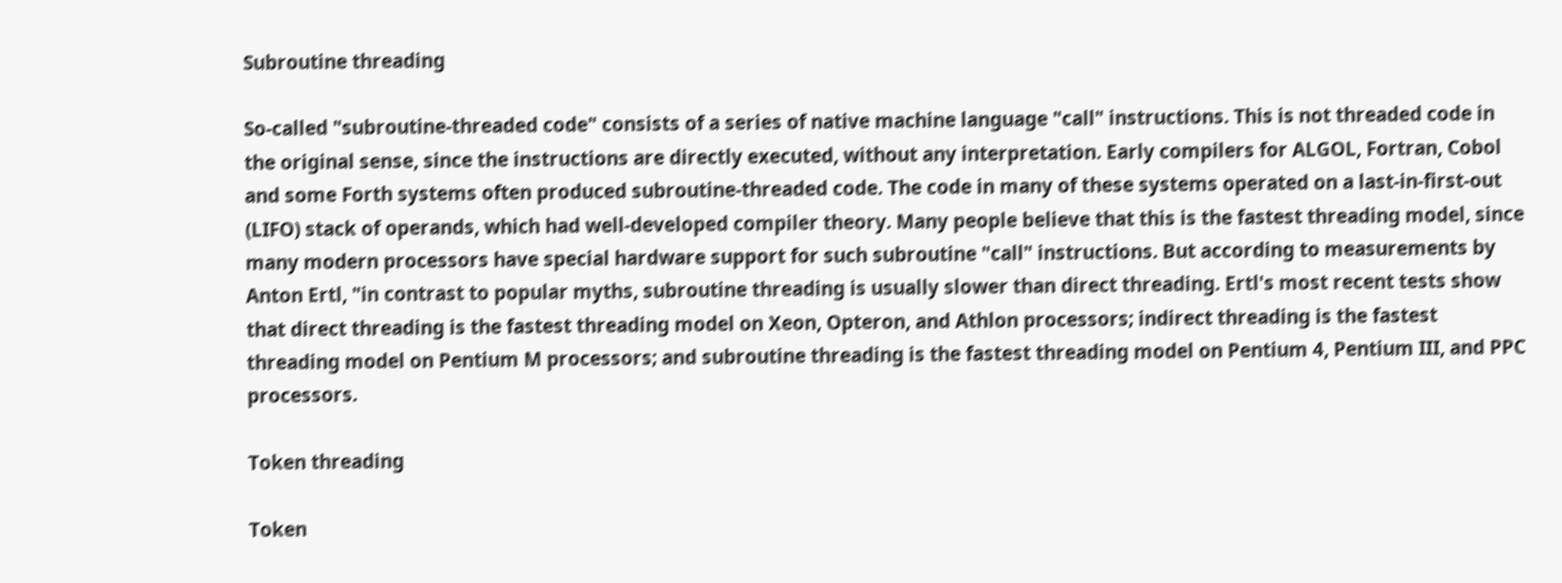Subroutine threading

So-called "subroutine-threaded code" consists of a series of native machine language "call" instructions. This is not threaded code in the original sense, since the instructions are directly executed, without any interpretation. Early compilers for ALGOL, Fortran, Cobol and some Forth systems often produced subroutine-threaded code. The code in many of these systems operated on a last-in-first-out (LIFO) stack of operands, which had well-developed compiler theory. Many people believe that this is the fastest threading model, since many modern processors have special hardware support for such subroutine "call" instructions. But according to measurements by Anton Ertl, "in contrast to popular myths, subroutine threading is usually slower than direct threading. Ertl's most recent tests show that direct threading is the fastest threading model on Xeon, Opteron, and Athlon processors; indirect threading is the fastest threading model on Pentium M processors; and subroutine threading is the fastest threading model on Pentium 4, Pentium III, and PPC processors.

Token threading

Token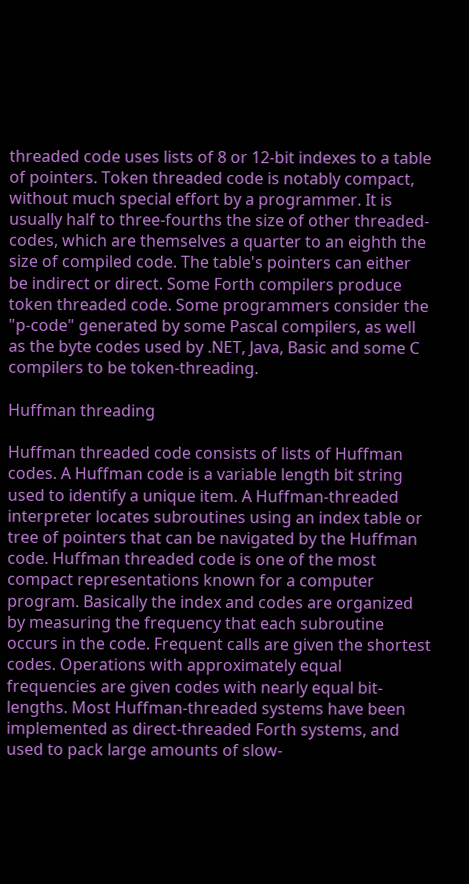threaded code uses lists of 8 or 12-bit indexes to a table of pointers. Token threaded code is notably compact, without much special effort by a programmer. It is usually half to three-fourths the size of other threaded-codes, which are themselves a quarter to an eighth the size of compiled code. The table's pointers can either be indirect or direct. Some Forth compilers produce token threaded code. Some programmers consider the "p-code" generated by some Pascal compilers, as well as the byte codes used by .NET, Java, Basic and some C compilers to be token-threading.

Huffman threading

Huffman threaded code consists of lists of Huffman codes. A Huffman code is a variable length bit string used to identify a unique item. A Huffman-threaded interpreter locates subroutines using an index table or tree of pointers that can be navigated by the Huffman code. Huffman threaded code is one of the most compact representations known for a computer program. Basically the index and codes are organized by measuring the frequency that each subroutine occurs in the code. Frequent calls are given the shortest codes. Operations with approximately equal frequencies are given codes with nearly equal bit-lengths. Most Huffman-threaded systems have been implemented as direct-threaded Forth systems, and used to pack large amounts of slow-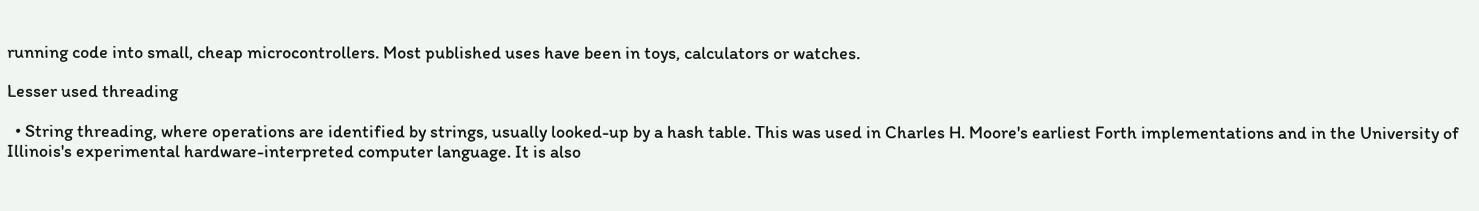running code into small, cheap microcontrollers. Most published uses have been in toys, calculators or watches.

Lesser used threading

  • String threading, where operations are identified by strings, usually looked-up by a hash table. This was used in Charles H. Moore's earliest Forth implementations and in the University of Illinois's experimental hardware-interpreted computer language. It is also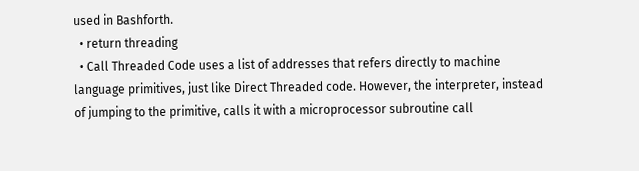used in Bashforth.
  • return threading
  • Call Threaded Code uses a list of addresses that refers directly to machine language primitives, just like Direct Threaded code. However, the interpreter, instead of jumping to the primitive, calls it with a microprocessor subroutine call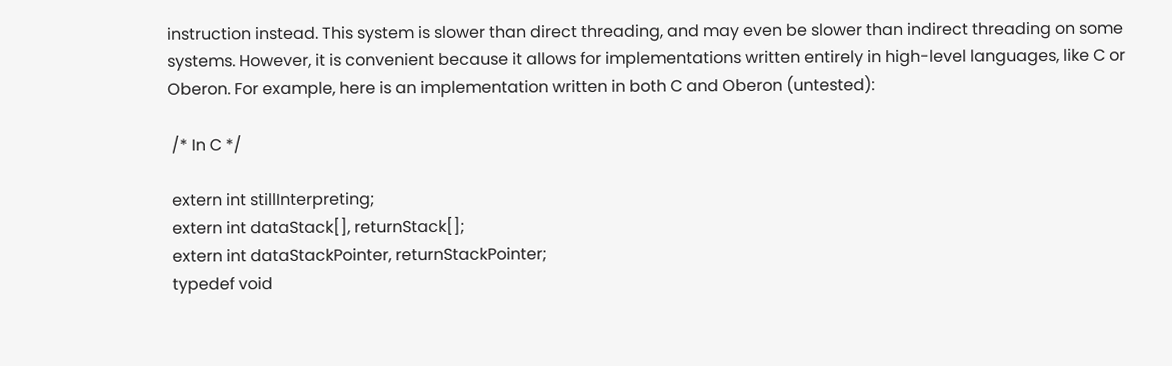instruction instead. This system is slower than direct threading, and may even be slower than indirect threading on some systems. However, it is convenient because it allows for implementations written entirely in high-level languages, like C or Oberon. For example, here is an implementation written in both C and Oberon (untested):

 /* In C */

 extern int stillInterpreting;
 extern int dataStack[], returnStack[];
 extern int dataStackPointer, returnStackPointer;
 typedef void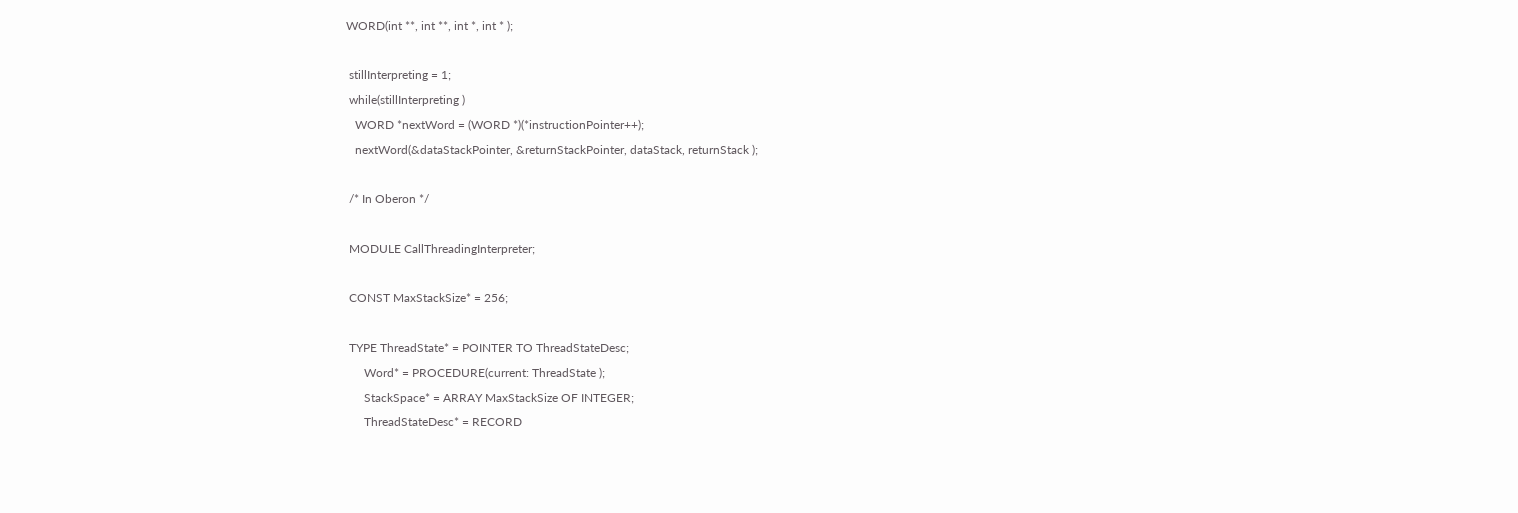WORD(int **, int **, int *, int * );

 stillInterpreting = 1;
 while(stillInterpreting )
   WORD *nextWord = (WORD *)(*instructionPointer++);
   nextWord(&dataStackPointer, &returnStackPointer, dataStack, returnStack );

 /* In Oberon */

 MODULE CallThreadingInterpreter;

 CONST MaxStackSize* = 256;

 TYPE ThreadState* = POINTER TO ThreadStateDesc;
      Word* = PROCEDURE(current: ThreadState );
      StackSpace* = ARRAY MaxStackSize OF INTEGER;
      ThreadStateDesc* = RECORD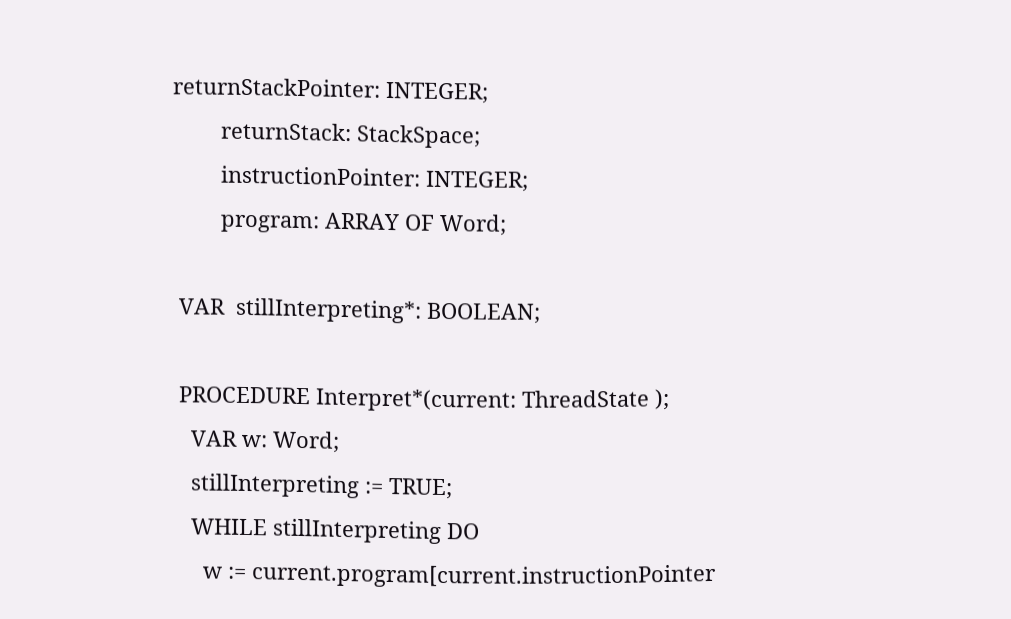returnStackPointer: INTEGER;
        returnStack: StackSpace;
        instructionPointer: INTEGER;
        program: ARRAY OF Word;

 VAR  stillInterpreting*: BOOLEAN;

 PROCEDURE Interpret*(current: ThreadState );
   VAR w: Word;
   stillInterpreting := TRUE;
   WHILE stillInterpreting DO
     w := current.program[current.instructionPointer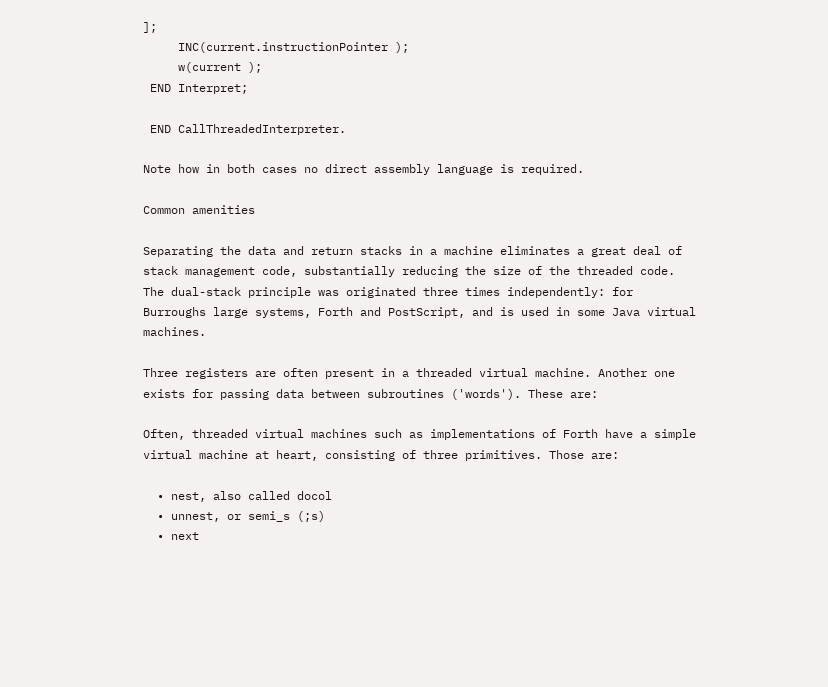];
     INC(current.instructionPointer );
     w(current );
 END Interpret;

 END CallThreadedInterpreter.

Note how in both cases no direct assembly language is required.

Common amenities

Separating the data and return stacks in a machine eliminates a great deal of stack management code, substantially reducing the size of the threaded code. The dual-stack principle was originated three times independently: for Burroughs large systems, Forth and PostScript, and is used in some Java virtual machines.

Three registers are often present in a threaded virtual machine. Another one exists for passing data between subroutines ('words'). These are:

Often, threaded virtual machines such as implementations of Forth have a simple virtual machine at heart, consisting of three primitives. Those are:

  • nest, also called docol
  • unnest, or semi_s (;s)
  • next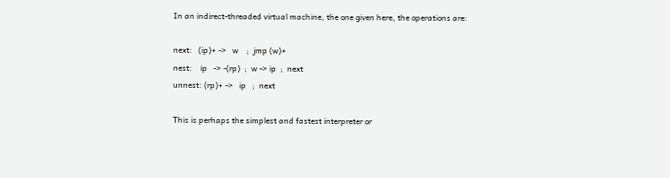In an indirect-threaded virtual machine, the one given here, the operations are:

next:   (ip)+ ->   w    ;  jmp (w)+
nest:    ip   -> -(rp)  ;  w -> ip  ;  next
unnest: (rp)+ ->   ip   ;  next

This is perhaps the simplest and fastest interpreter or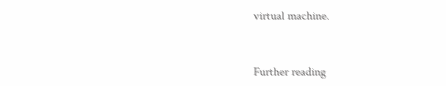virtual machine.


Further reading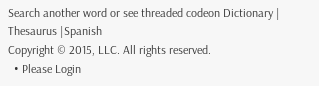Search another word or see threaded codeon Dictionary | Thesaurus |Spanish
Copyright © 2015, LLC. All rights reserved.
  • Please Login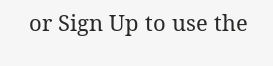or Sign Up to use the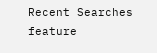Recent Searches feature